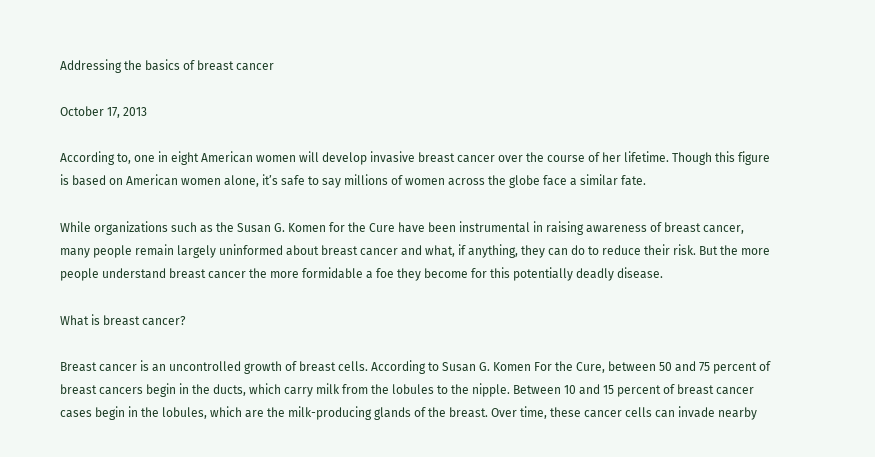Addressing the basics of breast cancer

October 17, 2013

According to, one in eight American women will develop invasive breast cancer over the course of her lifetime. Though this figure is based on American women alone, it’s safe to say millions of women across the globe face a similar fate.

While organizations such as the Susan G. Komen for the Cure have been instrumental in raising awareness of breast cancer, many people remain largely uninformed about breast cancer and what, if anything, they can do to reduce their risk. But the more people understand breast cancer the more formidable a foe they become for this potentially deadly disease.

What is breast cancer?

Breast cancer is an uncontrolled growth of breast cells. According to Susan G. Komen For the Cure, between 50 and 75 percent of breast cancers begin in the ducts, which carry milk from the lobules to the nipple. Between 10 and 15 percent of breast cancer cases begin in the lobules, which are the milk-producing glands of the breast. Over time, these cancer cells can invade nearby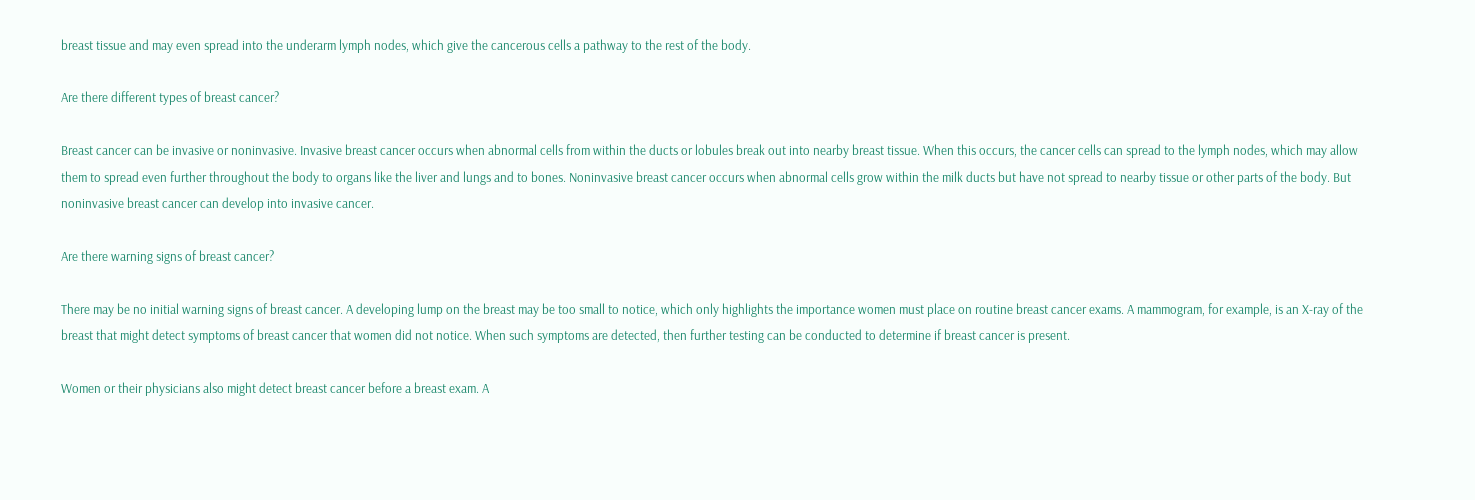breast tissue and may even spread into the underarm lymph nodes, which give the cancerous cells a pathway to the rest of the body.

Are there different types of breast cancer?

Breast cancer can be invasive or noninvasive. Invasive breast cancer occurs when abnormal cells from within the ducts or lobules break out into nearby breast tissue. When this occurs, the cancer cells can spread to the lymph nodes, which may allow them to spread even further throughout the body to organs like the liver and lungs and to bones. Noninvasive breast cancer occurs when abnormal cells grow within the milk ducts but have not spread to nearby tissue or other parts of the body. But noninvasive breast cancer can develop into invasive cancer.

Are there warning signs of breast cancer?

There may be no initial warning signs of breast cancer. A developing lump on the breast may be too small to notice, which only highlights the importance women must place on routine breast cancer exams. A mammogram, for example, is an X-ray of the breast that might detect symptoms of breast cancer that women did not notice. When such symptoms are detected, then further testing can be conducted to determine if breast cancer is present.

Women or their physicians also might detect breast cancer before a breast exam. A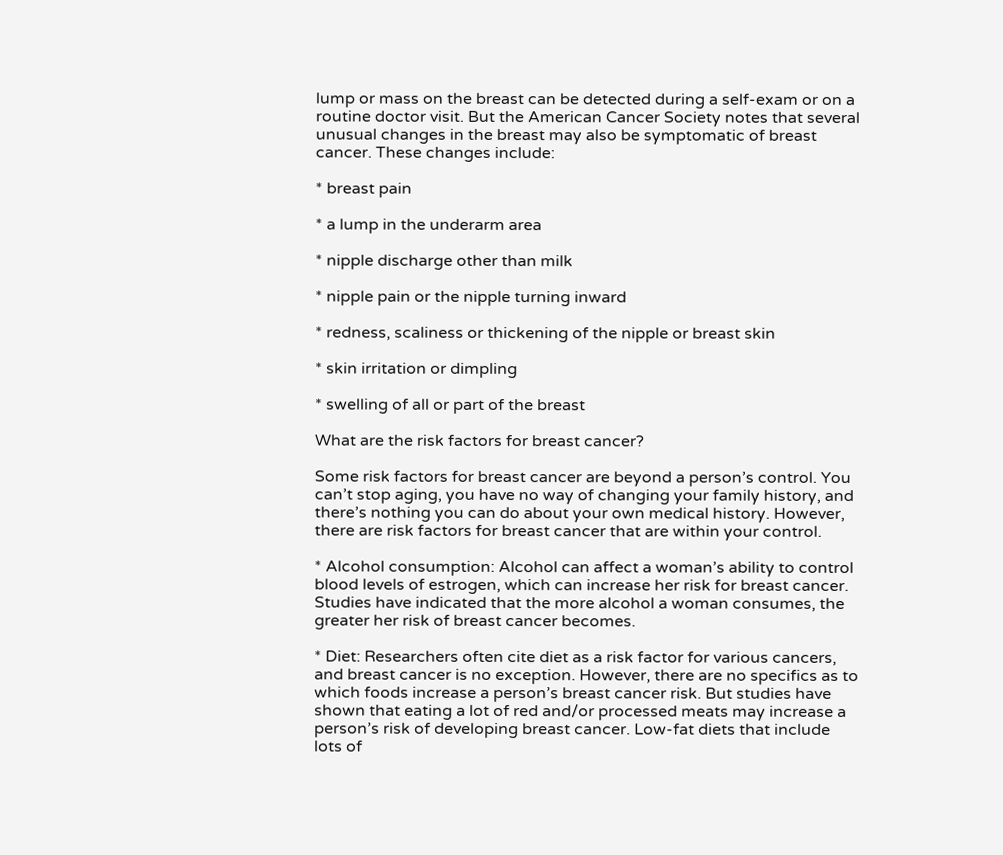lump or mass on the breast can be detected during a self-exam or on a routine doctor visit. But the American Cancer Society notes that several unusual changes in the breast may also be symptomatic of breast cancer. These changes include:

* breast pain

* a lump in the underarm area

* nipple discharge other than milk

* nipple pain or the nipple turning inward

* redness, scaliness or thickening of the nipple or breast skin

* skin irritation or dimpling

* swelling of all or part of the breast

What are the risk factors for breast cancer?

Some risk factors for breast cancer are beyond a person’s control. You can’t stop aging, you have no way of changing your family history, and there’s nothing you can do about your own medical history. However, there are risk factors for breast cancer that are within your control.

* Alcohol consumption: Alcohol can affect a woman’s ability to control blood levels of estrogen, which can increase her risk for breast cancer. Studies have indicated that the more alcohol a woman consumes, the greater her risk of breast cancer becomes.

* Diet: Researchers often cite diet as a risk factor for various cancers, and breast cancer is no exception. However, there are no specifics as to which foods increase a person’s breast cancer risk. But studies have shown that eating a lot of red and/or processed meats may increase a person’s risk of developing breast cancer. Low-fat diets that include lots of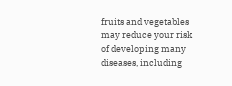fruits and vegetables may reduce your risk of developing many diseases, including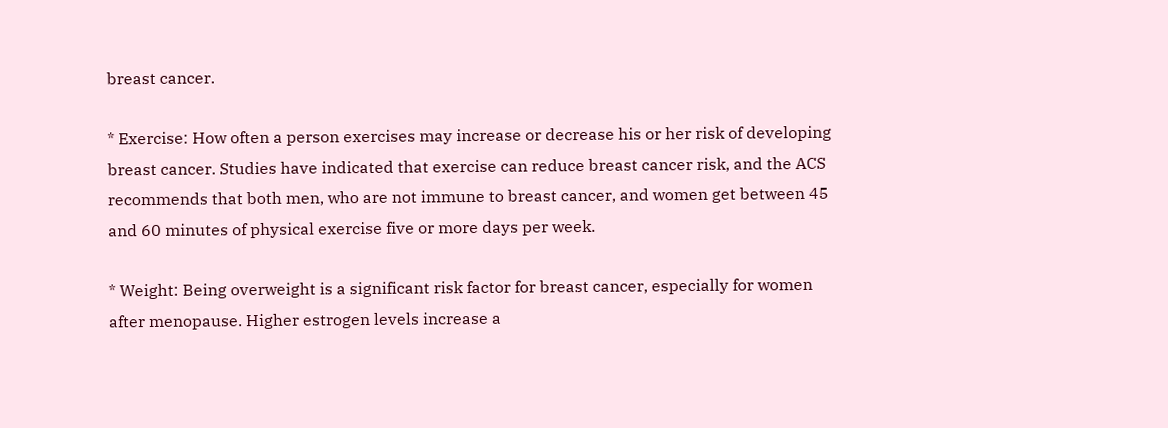breast cancer.

* Exercise: How often a person exercises may increase or decrease his or her risk of developing breast cancer. Studies have indicated that exercise can reduce breast cancer risk, and the ACS recommends that both men, who are not immune to breast cancer, and women get between 45 and 60 minutes of physical exercise five or more days per week.

* Weight: Being overweight is a significant risk factor for breast cancer, especially for women after menopause. Higher estrogen levels increase a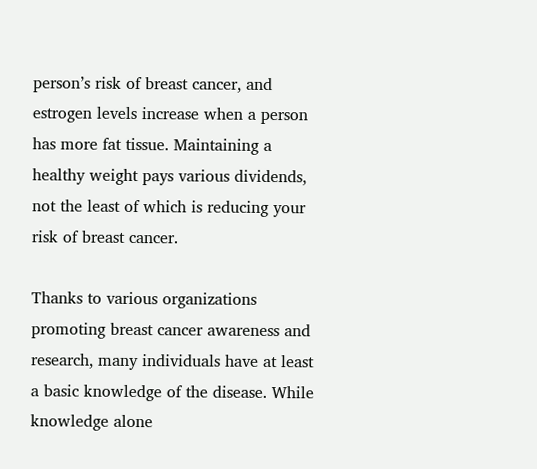person’s risk of breast cancer, and estrogen levels increase when a person has more fat tissue. Maintaining a healthy weight pays various dividends, not the least of which is reducing your risk of breast cancer.

Thanks to various organizations promoting breast cancer awareness and research, many individuals have at least a basic knowledge of the disease. While knowledge alone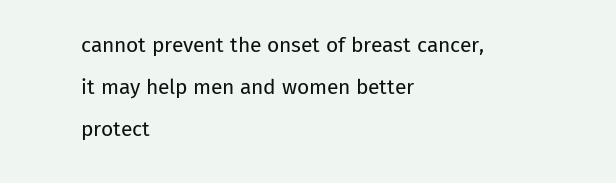cannot prevent the onset of breast cancer, it may help men and women better protect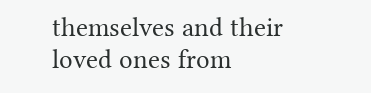themselves and their loved ones from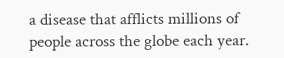a disease that afflicts millions of people across the globe each year.